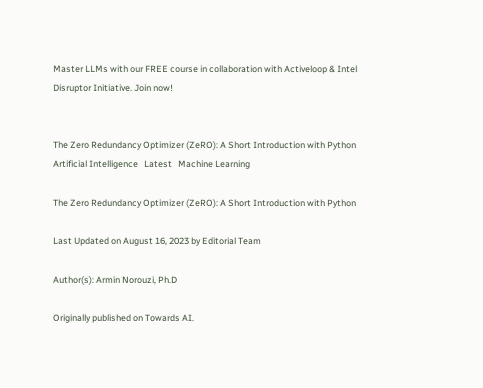Master LLMs with our FREE course in collaboration with Activeloop & Intel Disruptor Initiative. Join now!


The Zero Redundancy Optimizer (ZeRO): A Short Introduction with Python
Artificial Intelligence   Latest   Machine Learning

The Zero Redundancy Optimizer (ZeRO): A Short Introduction with Python

Last Updated on August 16, 2023 by Editorial Team

Author(s): Armin Norouzi, Ph.D

Originally published on Towards AI.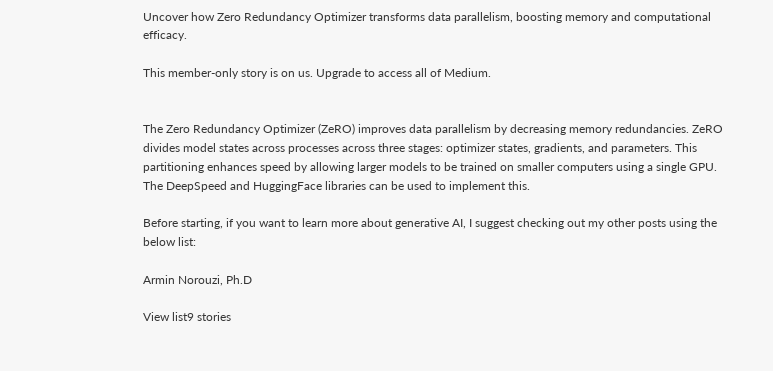Uncover how Zero Redundancy Optimizer transforms data parallelism, boosting memory and computational efficacy.

This member-only story is on us. Upgrade to access all of Medium.


The Zero Redundancy Optimizer (ZeRO) improves data parallelism by decreasing memory redundancies. ZeRO divides model states across processes across three stages: optimizer states, gradients, and parameters. This partitioning enhances speed by allowing larger models to be trained on smaller computers using a single GPU. The DeepSpeed and HuggingFace libraries can be used to implement this.

Before starting, if you want to learn more about generative AI, I suggest checking out my other posts using the below list:

Armin Norouzi, Ph.D

View list9 stories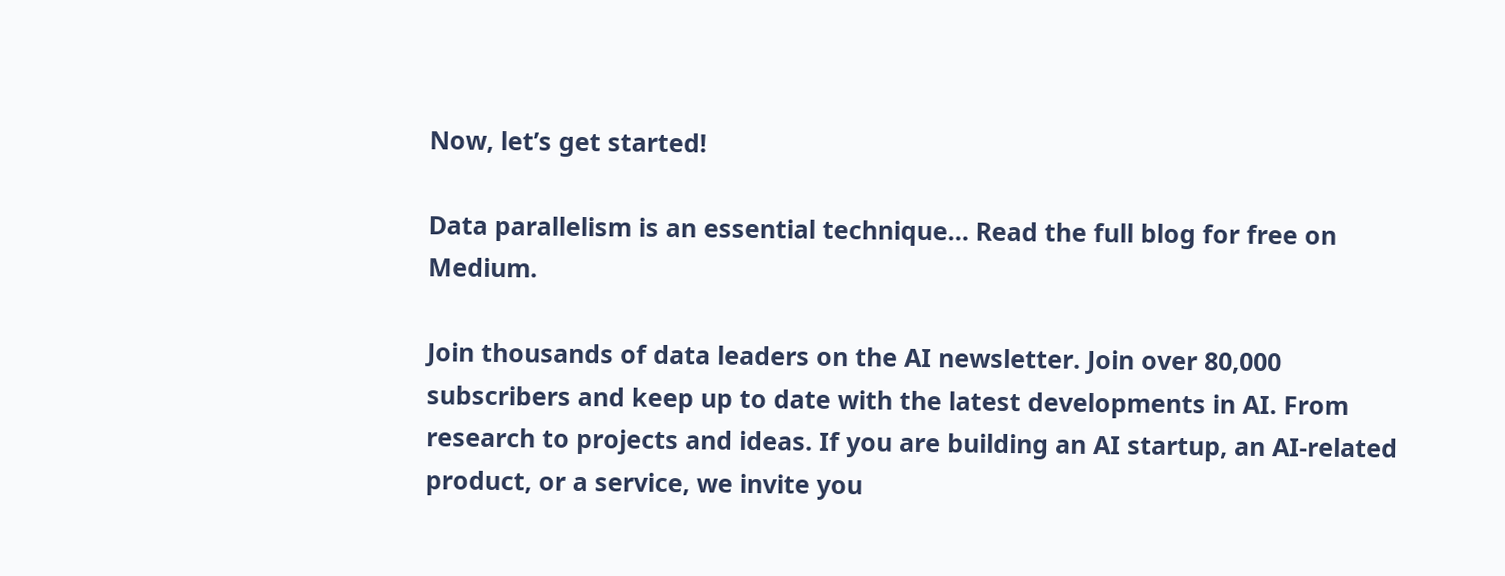Now, let’s get started!

Data parallelism is an essential technique… Read the full blog for free on Medium.

Join thousands of data leaders on the AI newsletter. Join over 80,000 subscribers and keep up to date with the latest developments in AI. From research to projects and ideas. If you are building an AI startup, an AI-related product, or a service, we invite you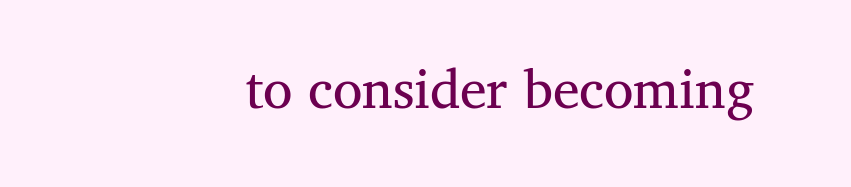to consider becoming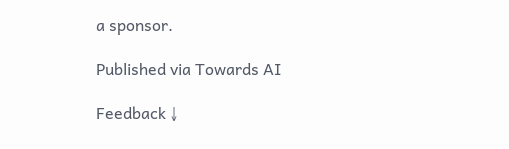a sponsor.

Published via Towards AI

Feedback ↓